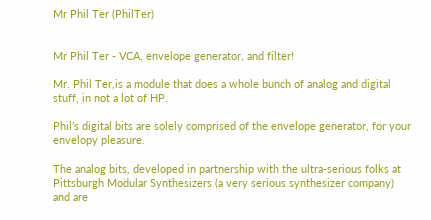Mr Phil Ter (PhilTer)


Mr Phil Ter - VCA, envelope generator, and filter!

Mr. Phil Ter,is a module that does a whole bunch of analog and digital stuff, in not a lot of HP.

Phil’s digital bits are solely comprised of the envelope generator, for your envelopy pleasure.

The analog bits, developed in partnership with the ultra-serious folks at Pittsburgh Modular Synthesizers (a very serious synthesizer company) and are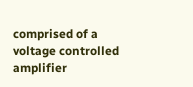comprised of a voltage controlled amplifier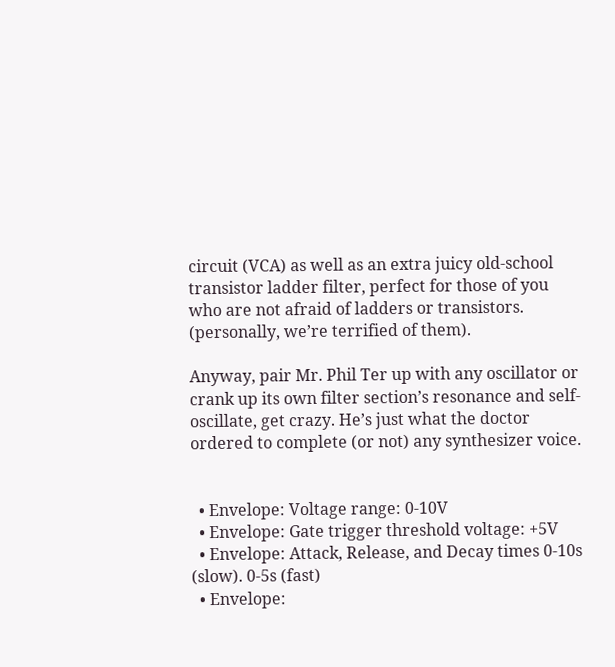circuit (VCA) as well as an extra juicy old-school transistor ladder filter, perfect for those of you who are not afraid of ladders or transistors. (personally, we’re terrified of them).

Anyway, pair Mr. Phil Ter up with any oscillator or crank up its own filter section’s resonance and self-oscillate, get crazy. He’s just what the doctor ordered to complete (or not) any synthesizer voice.


  • Envelope: Voltage range: 0-10V
  • Envelope: Gate trigger threshold voltage: +5V
  • Envelope: Attack, Release, and Decay times 0-10s (slow). 0-5s (fast)
  • Envelope: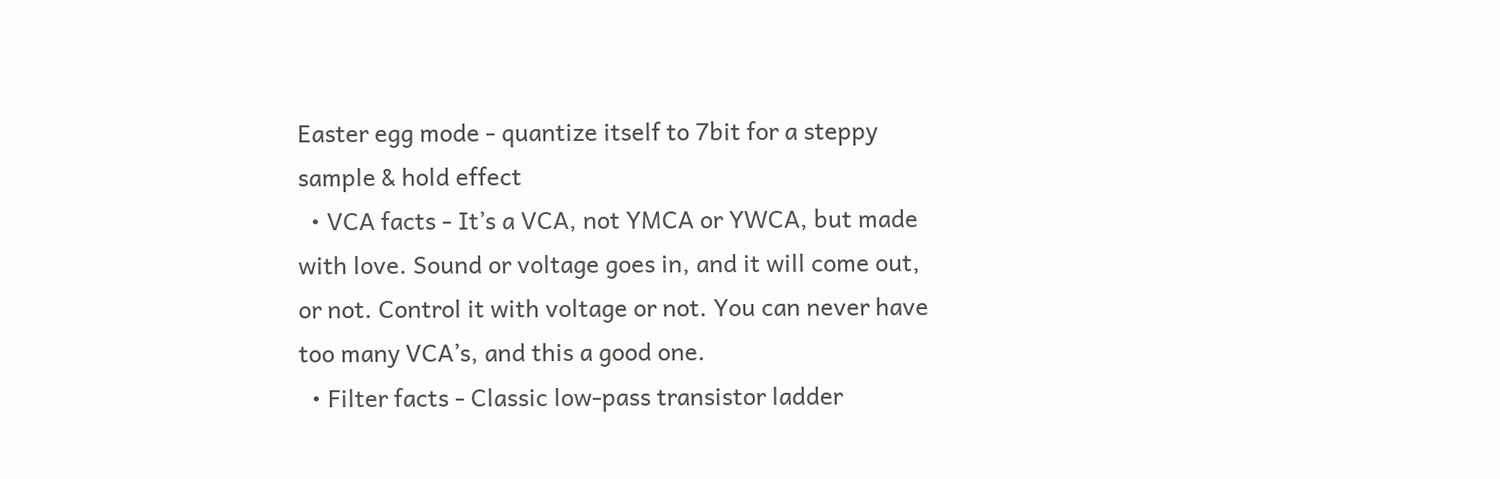Easter egg mode - quantize itself to 7bit for a steppy sample & hold effect
  • VCA facts - It’s a VCA, not YMCA or YWCA, but made with love. Sound or voltage goes in, and it will come out, or not. Control it with voltage or not. You can never have too many VCA’s, and this a good one.
  • Filter facts - Classic low-pass transistor ladder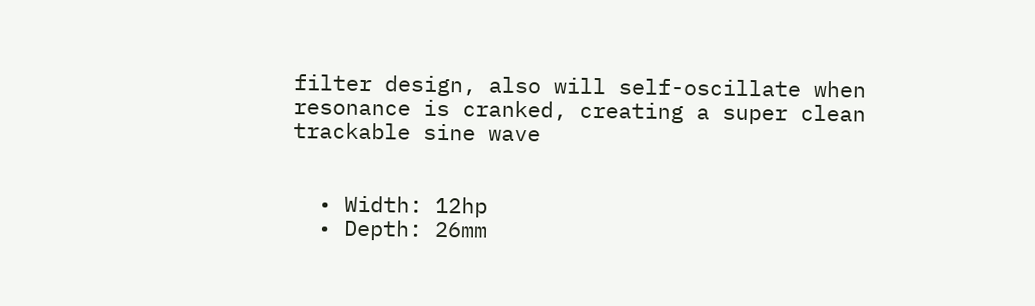filter design, also will self-oscillate when resonance is cranked, creating a super clean trackable sine wave


  • Width: 12hp
  • Depth: 26mm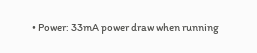• Power: 33mA power draw when running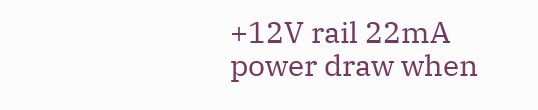+12V rail 22mA power draw when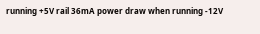running +5V rail 36mA power draw when running -12V